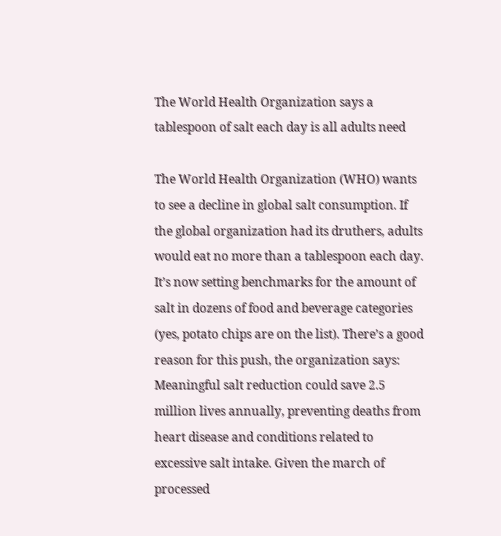The World Health Organization says a tablespoon of salt each day is all adults need

The World Health Organization (WHO) wants to see a decline in global salt consumption. If the global organization had its druthers, adults would eat no more than a tablespoon each day. It’s now setting benchmarks for the amount of salt in dozens of food and beverage categories (yes, potato chips are on the list). There’s a good reason for this push, the organization says: Meaningful salt reduction could save 2.5 million lives annually, preventing deaths from heart disease and conditions related to excessive salt intake. Given the march of processed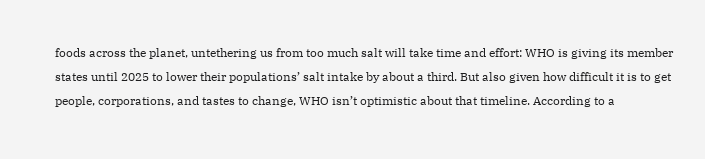foods across the planet, untethering us from too much salt will take time and effort: WHO is giving its member states until 2025 to lower their populations’ salt intake by about a third. But also given how difficult it is to get people, corporations, and tastes to change, WHO isn’t optimistic about that timeline. According to a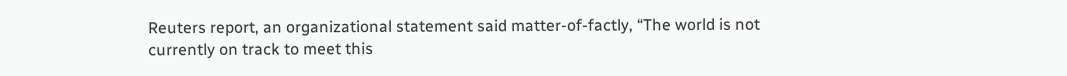Reuters report, an organizational statement said matter-of-factly, “The world is not currently on track to meet this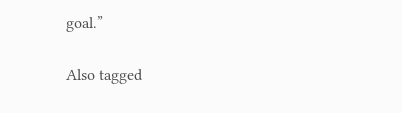goal.”

Also tagged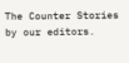The Counter Stories by our editors.